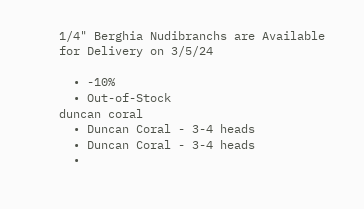1/4" Berghia Nudibranchs are Available for Delivery on 3/5/24

  • -10%
  • Out-of-Stock
duncan coral
  • Duncan Coral - 3-4 heads
  • Duncan Coral - 3-4 heads
  •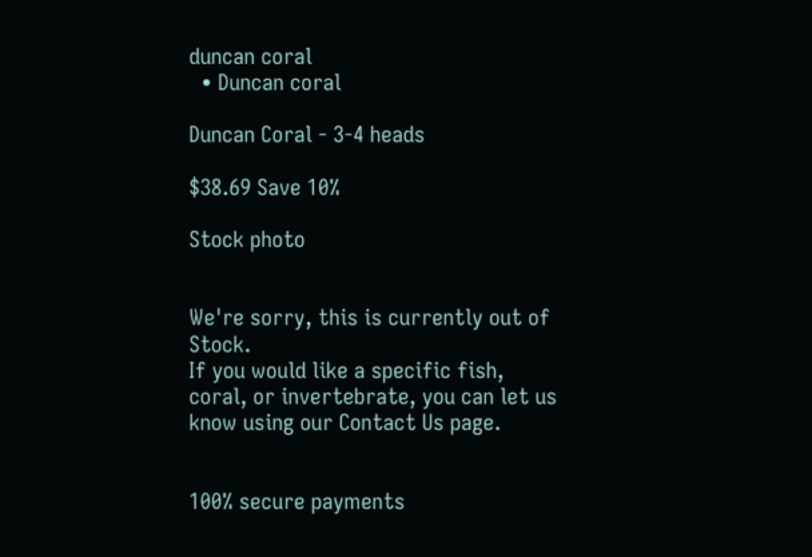duncan coral
  • Duncan coral

Duncan Coral - 3-4 heads

$38.69 Save 10%

Stock photo


We're sorry, this is currently out of Stock.
If you would like a specific fish, coral, or invertebrate, you can let us know using our Contact Us page.


100% secure payments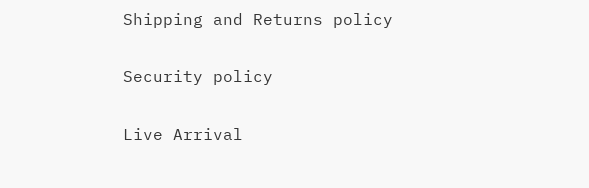Shipping and Returns policy


Security policy


Live Arrival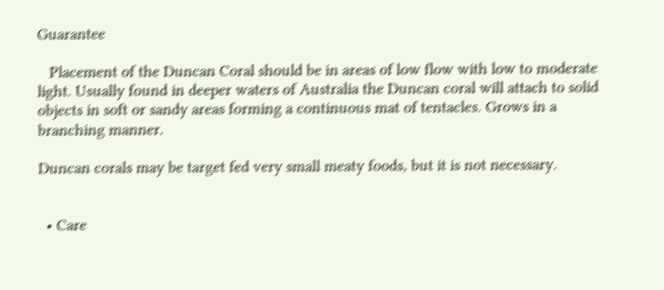Guarantee

   Placement of the Duncan Coral should be in areas of low flow with low to moderate light. Usually found in deeper waters of Australia the Duncan coral will attach to solid objects in soft or sandy areas forming a continuous mat of tentacles. Grows in a branching manner.

Duncan corals may be target fed very small meaty foods, but it is not necessary.


  • Care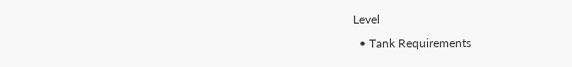Level
  • Tank Requirements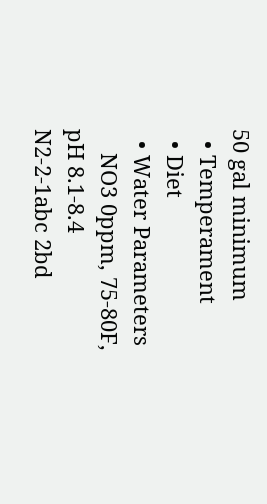50 gal minimum
  • Temperament
  • Diet
  • Water Parameters
    NO3 0ppm, 75-80F, pH 8.1-8.4
N2-2-1abc 2bd